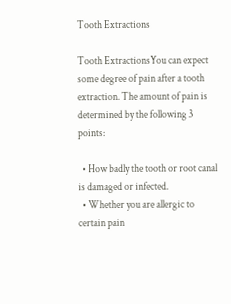Tooth Extractions

Tooth ExtractionsYou can expect some degree of pain after a tooth extraction. The amount of pain is determined by the following 3 points:

  • How badly the tooth or root canal is damaged or infected.
  • Whether you are allergic to certain pain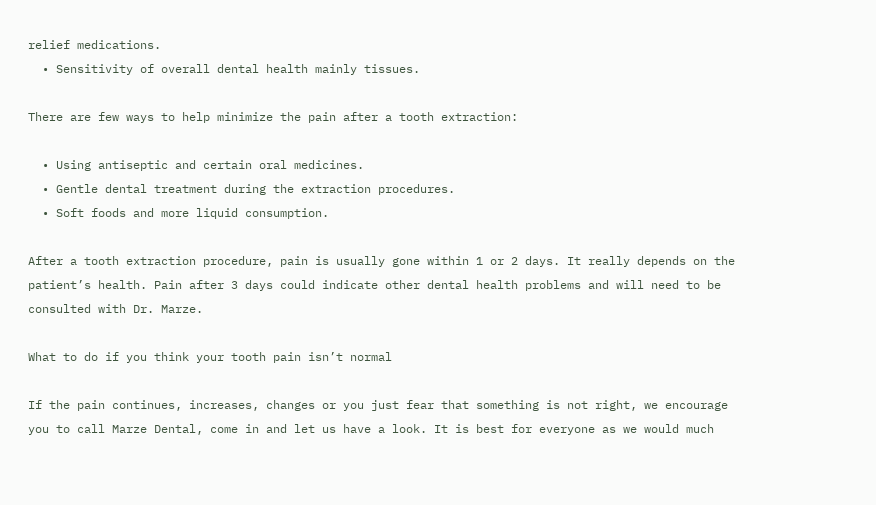relief medications.
  • Sensitivity of overall dental health mainly tissues.

There are few ways to help minimize the pain after a tooth extraction:

  • Using antiseptic and certain oral medicines.
  • Gentle dental treatment during the extraction procedures.
  • Soft foods and more liquid consumption.

After a tooth extraction procedure, pain is usually gone within 1 or 2 days. It really depends on the patient’s health. Pain after 3 days could indicate other dental health problems and will need to be consulted with Dr. Marze.

What to do if you think your tooth pain isn’t normal

If the pain continues, increases, changes or you just fear that something is not right, we encourage you to call Marze Dental, come in and let us have a look. It is best for everyone as we would much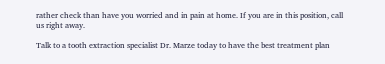rather check than have you worried and in pain at home. If you are in this position, call us right away.

Talk to a tooth extraction specialist Dr. Marze today to have the best treatment plan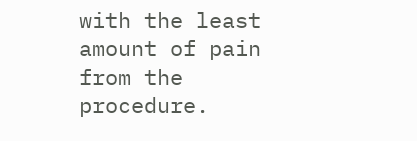with the least amount of pain from the procedure.